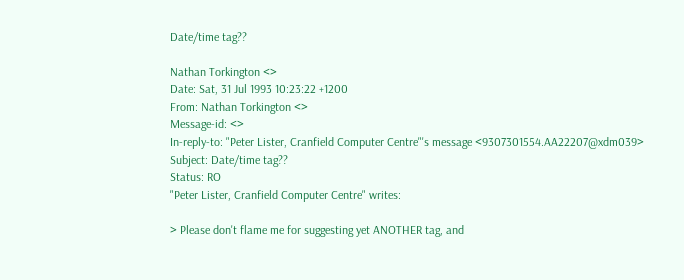Date/time tag??

Nathan Torkington <>
Date: Sat, 31 Jul 1993 10:23:22 +1200
From: Nathan Torkington <>
Message-id: <>
In-reply-to: "Peter Lister, Cranfield Computer Centre"'s message <9307301554.AA22207@xdm039>
Subject: Date/time tag??
Status: RO
"Peter Lister, Cranfield Computer Centre" writes:

> Please don't flame me for suggesting yet ANOTHER tag, and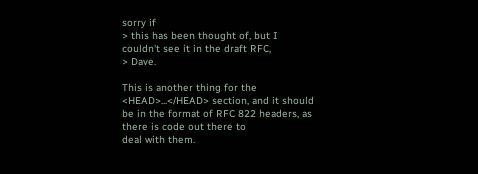sorry if
> this has been thought of, but I couldn't see it in the draft RFC,
> Dave.

This is another thing for the <HEAD>...</HEAD> section, and it should
be in the format of RFC 822 headers, as there is code out there to
deal with them.